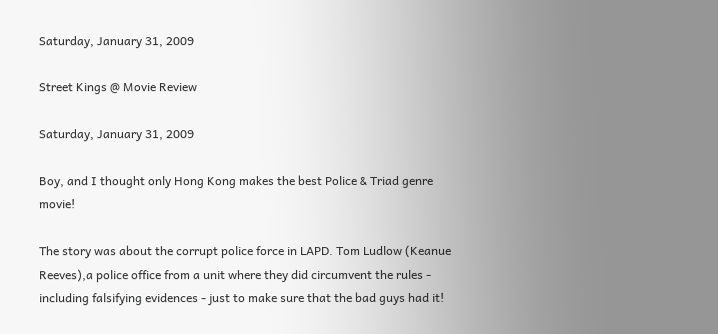Saturday, January 31, 2009

Street Kings @ Movie Review

Saturday, January 31, 2009

Boy, and I thought only Hong Kong makes the best Police & Triad genre movie!

The story was about the corrupt police force in LAPD. Tom Ludlow (Keanue Reeves),a police office from a unit where they did circumvent the rules - including falsifying evidences - just to make sure that the bad guys had it!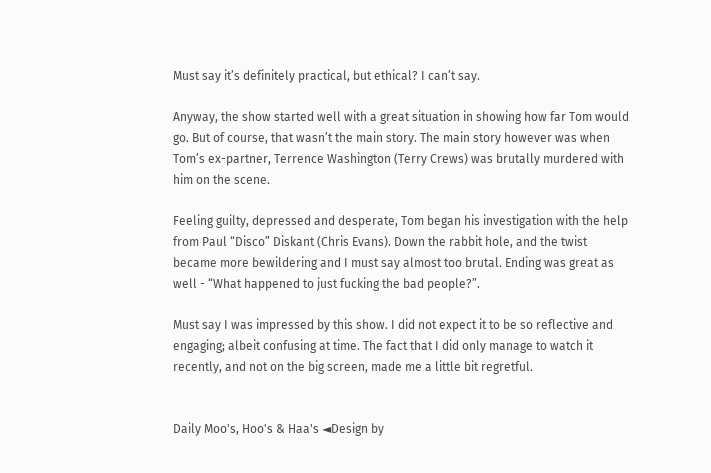Must say it’s definitely practical, but ethical? I can’t say.

Anyway, the show started well with a great situation in showing how far Tom would go. But of course, that wasn’t the main story. The main story however was when Tom’s ex-partner, Terrence Washington (Terry Crews) was brutally murdered with him on the scene.

Feeling guilty, depressed and desperate, Tom began his investigation with the help from Paul “Disco” Diskant (Chris Evans). Down the rabbit hole, and the twist became more bewildering and I must say almost too brutal. Ending was great as well - “What happened to just fucking the bad people?”.

Must say I was impressed by this show. I did not expect it to be so reflective and engaging; albeit confusing at time. The fact that I did only manage to watch it recently, and not on the big screen, made me a little bit regretful.


Daily Moo's, Hoo's & Haa's ◄Design by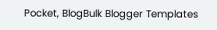Pocket, BlogBulk Blogger Templates